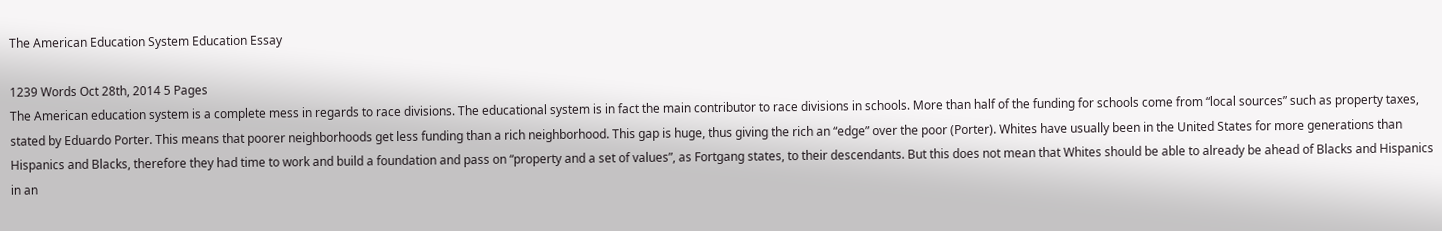The American Education System Education Essay

1239 Words Oct 28th, 2014 5 Pages
The American education system is a complete mess in regards to race divisions. The educational system is in fact the main contributor to race divisions in schools. More than half of the funding for schools come from “local sources” such as property taxes, stated by Eduardo Porter. This means that poorer neighborhoods get less funding than a rich neighborhood. This gap is huge, thus giving the rich an “edge” over the poor (Porter). Whites have usually been in the United States for more generations than Hispanics and Blacks, therefore they had time to work and build a foundation and pass on “property and a set of values”, as Fortgang states, to their descendants. But this does not mean that Whites should be able to already be ahead of Blacks and Hispanics in an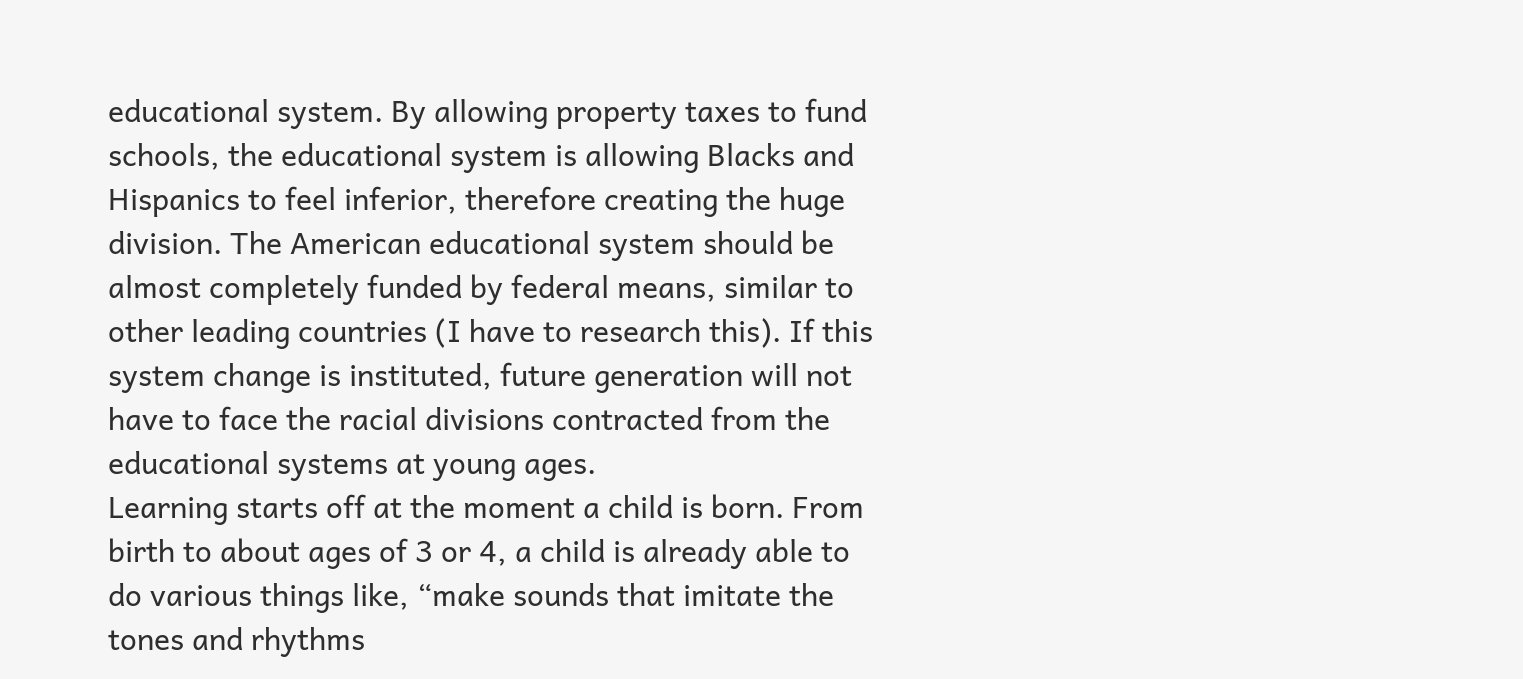educational system. By allowing property taxes to fund schools, the educational system is allowing Blacks and Hispanics to feel inferior, therefore creating the huge division. The American educational system should be almost completely funded by federal means, similar to other leading countries (I have to research this). If this system change is instituted, future generation will not have to face the racial divisions contracted from the educational systems at young ages.
Learning starts off at the moment a child is born. From birth to about ages of 3 or 4, a child is already able to do various things like, “make sounds that imitate the tones and rhythms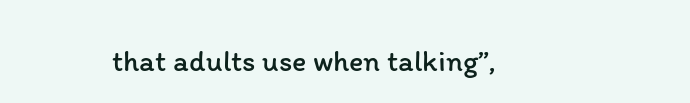that adults use when talking”,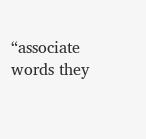“associate words they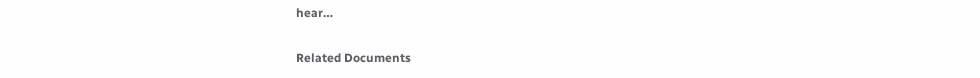hear…

Related Documents